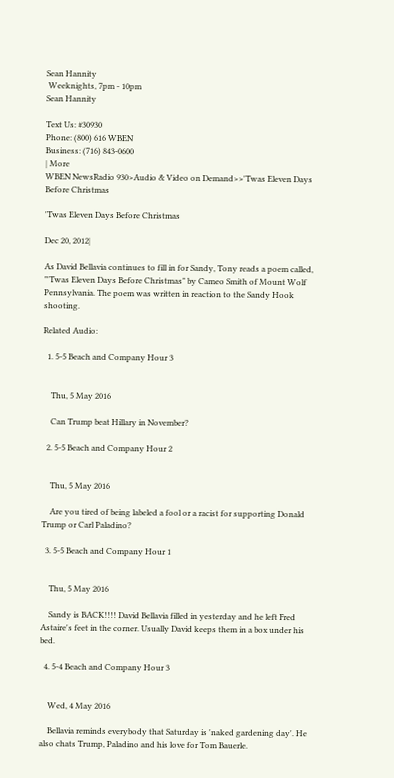Sean Hannity
 Weeknights, 7pm - 10pm
Sean Hannity

Text Us: #30930
Phone: (800) 616 WBEN
Business: (716) 843-0600
| More
WBEN NewsRadio 930>Audio & Video on Demand>>'Twas Eleven Days Before Christmas

'Twas Eleven Days Before Christmas

Dec 20, 2012|

As David Bellavia continues to fill in for Sandy, Tony reads a poem called, "'Twas Eleven Days Before Christmas" by Cameo Smith of Mount Wolf Pennsylvania. The poem was written in reaction to the Sandy Hook shooting.

Related Audio:

  1. 5-5 Beach and Company Hour 3


    Thu, 5 May 2016

    Can Trump beat Hillary in November?

  2. 5-5 Beach and Company Hour 2


    Thu, 5 May 2016

    Are you tired of being labeled a fool or a racist for supporting Donald Trump or Carl Paladino?

  3. 5-5 Beach and Company Hour 1


    Thu, 5 May 2016

    Sandy is BACK!!!! David Bellavia filled in yesterday and he left Fred Astaire's feet in the corner. Usually David keeps them in a box under his bed.

  4. 5-4 Beach and Company Hour 3


    Wed, 4 May 2016

    Bellavia reminds everybody that Saturday is 'naked gardening day'. He also chats Trump, Paladino and his love for Tom Bauerle.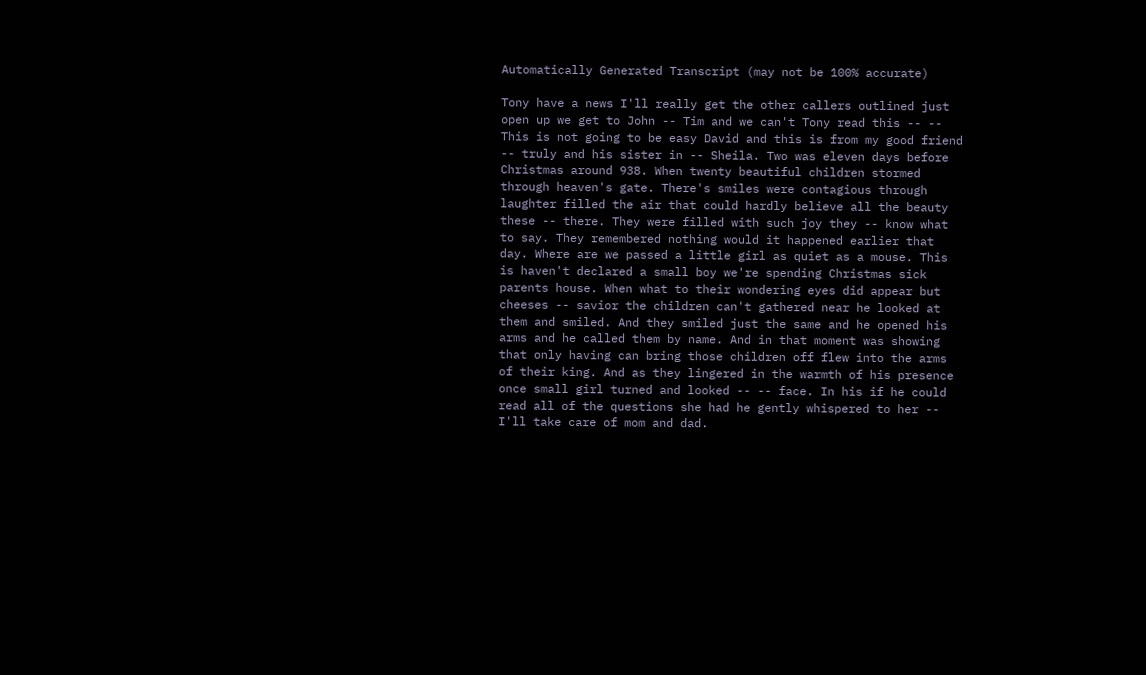Automatically Generated Transcript (may not be 100% accurate)

Tony have a news I'll really get the other callers outlined just open up we get to John -- Tim and we can't Tony read this -- -- This is not going to be easy David and this is from my good friend -- truly and his sister in -- Sheila. Two was eleven days before Christmas around 938. When twenty beautiful children stormed through heaven's gate. There's smiles were contagious through laughter filled the air that could hardly believe all the beauty these -- there. They were filled with such joy they -- know what to say. They remembered nothing would it happened earlier that day. Where are we passed a little girl as quiet as a mouse. This is haven't declared a small boy we're spending Christmas sick parents house. When what to their wondering eyes did appear but cheeses -- savior the children can't gathered near he looked at them and smiled. And they smiled just the same and he opened his arms and he called them by name. And in that moment was showing that only having can bring those children off flew into the arms of their king. And as they lingered in the warmth of his presence once small girl turned and looked -- -- face. In his if he could read all of the questions she had he gently whispered to her -- I'll take care of mom and dad.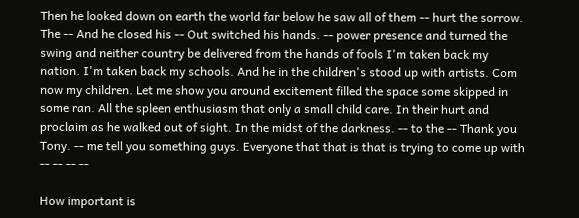Then he looked down on earth the world far below he saw all of them -- hurt the sorrow. The -- And he closed his -- Out switched his hands. -- power presence and turned the swing and neither country be delivered from the hands of fools I'm taken back my nation. I'm taken back my schools. And he in the children's stood up with artists. Com now my children. Let me show you around excitement filled the space some skipped in some ran. All the spleen enthusiasm that only a small child care. In their hurt and proclaim as he walked out of sight. In the midst of the darkness. -- to the -- Thank you Tony. -- me tell you something guys. Everyone that that is that is trying to come up with -- -- -- --

How important is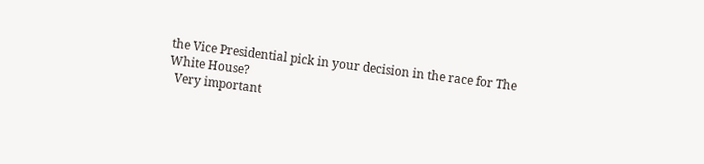the Vice Presidential pick in your decision in the race for The White House?
  Very important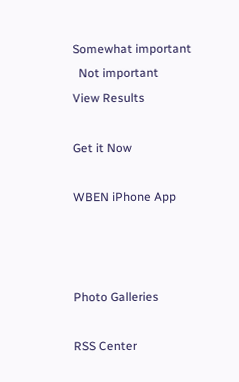Somewhat important
  Not important
View Results

Get it Now

WBEN iPhone App



Photo Galleries

RSS Center